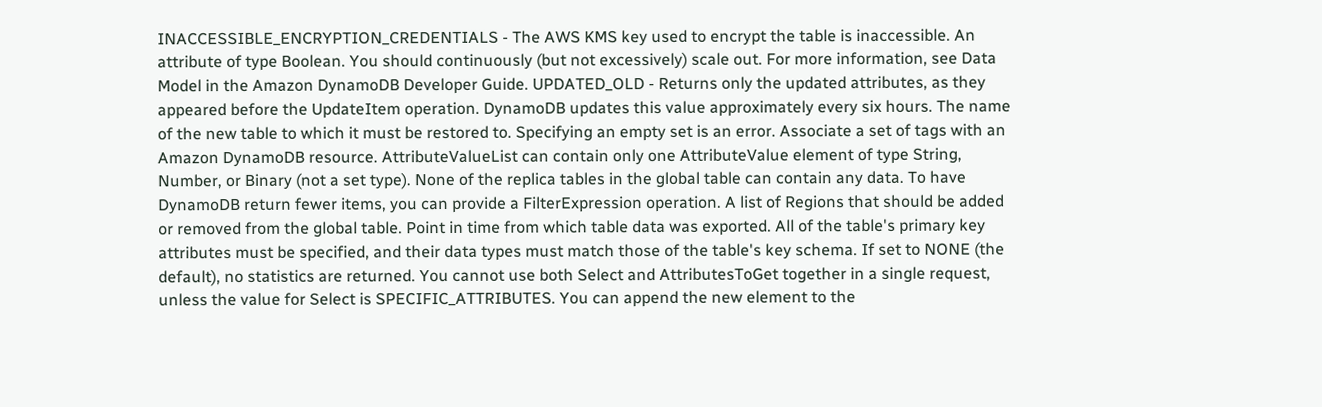INACCESSIBLE_ENCRYPTION_CREDENTIALS - The AWS KMS key used to encrypt the table is inaccessible. An attribute of type Boolean. You should continuously (but not excessively) scale out. For more information, see Data Model in the Amazon DynamoDB Developer Guide. UPDATED_OLD - Returns only the updated attributes, as they appeared before the UpdateItem operation. DynamoDB updates this value approximately every six hours. The name of the new table to which it must be restored to. Specifying an empty set is an error. Associate a set of tags with an Amazon DynamoDB resource. AttributeValueList can contain only one AttributeValue element of type String, Number, or Binary (not a set type). None of the replica tables in the global table can contain any data. To have DynamoDB return fewer items, you can provide a FilterExpression operation. A list of Regions that should be added or removed from the global table. Point in time from which table data was exported. All of the table's primary key attributes must be specified, and their data types must match those of the table's key schema. If set to NONE (the default), no statistics are returned. You cannot use both Select and AttributesToGet together in a single request, unless the value for Select is SPECIFIC_ATTRIBUTES. You can append the new element to the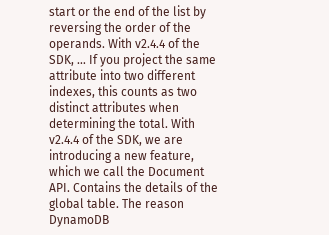start or the end of the list by reversing the order of the operands. With v2.4.4 of the SDK, … If you project the same attribute into two different indexes, this counts as two distinct attributes when determining the total. With v2.4.4 of the SDK, we are introducing a new feature, which we call the Document API. Contains the details of the global table. The reason DynamoDB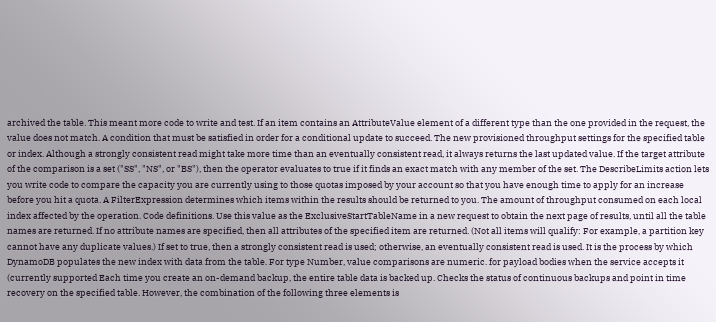archived the table. This meant more code to write and test. If an item contains an AttributeValue element of a different type than the one provided in the request, the value does not match. A condition that must be satisfied in order for a conditional update to succeed. The new provisioned throughput settings for the specified table or index. Although a strongly consistent read might take more time than an eventually consistent read, it always returns the last updated value. If the target attribute of the comparison is a set ("SS", "NS", or "BS"), then the operator evaluates to true if it finds an exact match with any member of the set. The DescribeLimits action lets you write code to compare the capacity you are currently using to those quotas imposed by your account so that you have enough time to apply for an increase before you hit a quota. A FilterExpression determines which items within the results should be returned to you. The amount of throughput consumed on each local index affected by the operation. Code definitions. Use this value as the ExclusiveStartTableName in a new request to obtain the next page of results, until all the table names are returned. If no attribute names are specified, then all attributes of the specified item are returned. (Not all items will qualify: For example, a partition key cannot have any duplicate values.) If set to true, then a strongly consistent read is used; otherwise, an eventually consistent read is used. It is the process by which DynamoDB populates the new index with data from the table. For type Number, value comparisons are numeric. for payload bodies when the service accepts it (currently supported Each time you create an on-demand backup, the entire table data is backed up. Checks the status of continuous backups and point in time recovery on the specified table. However, the combination of the following three elements is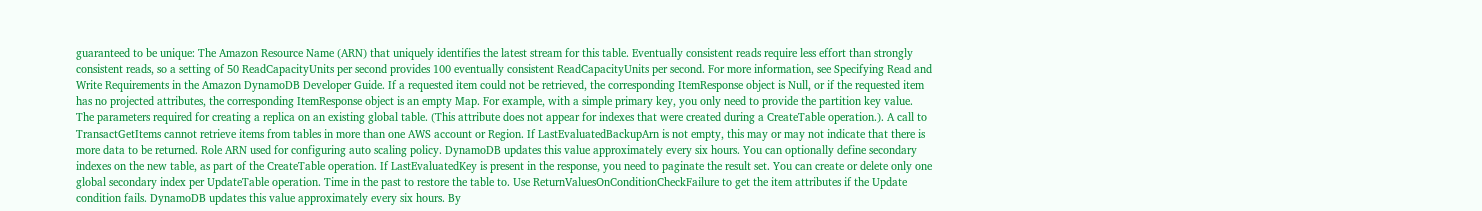guaranteed to be unique: The Amazon Resource Name (ARN) that uniquely identifies the latest stream for this table. Eventually consistent reads require less effort than strongly consistent reads, so a setting of 50 ReadCapacityUnits per second provides 100 eventually consistent ReadCapacityUnits per second. For more information, see Specifying Read and Write Requirements in the Amazon DynamoDB Developer Guide. If a requested item could not be retrieved, the corresponding ItemResponse object is Null, or if the requested item has no projected attributes, the corresponding ItemResponse object is an empty Map. For example, with a simple primary key, you only need to provide the partition key value. The parameters required for creating a replica on an existing global table. (This attribute does not appear for indexes that were created during a CreateTable operation.). A call to TransactGetItems cannot retrieve items from tables in more than one AWS account or Region. If LastEvaluatedBackupArn is not empty, this may or may not indicate that there is more data to be returned. Role ARN used for configuring auto scaling policy. DynamoDB updates this value approximately every six hours. You can optionally define secondary indexes on the new table, as part of the CreateTable operation. If LastEvaluatedKey is present in the response, you need to paginate the result set. You can create or delete only one global secondary index per UpdateTable operation. Time in the past to restore the table to. Use ReturnValuesOnConditionCheckFailure to get the item attributes if the Update condition fails. DynamoDB updates this value approximately every six hours. By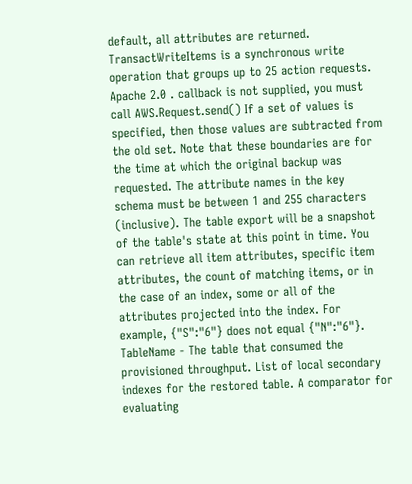default, all attributes are returned. TransactWriteItems is a synchronous write operation that groups up to 25 action requests. Apache 2.0 . callback is not supplied, you must call AWS.Request.send() If a set of values is specified, then those values are subtracted from the old set. Note that these boundaries are for the time at which the original backup was requested. The attribute names in the key schema must be between 1 and 255 characters (inclusive). The table export will be a snapshot of the table's state at this point in time. You can retrieve all item attributes, specific item attributes, the count of matching items, or in the case of an index, some or all of the attributes projected into the index. For example, {"S":"6"} does not equal {"N":"6"}. TableName - The table that consumed the provisioned throughput. List of local secondary indexes for the restored table. A comparator for evaluating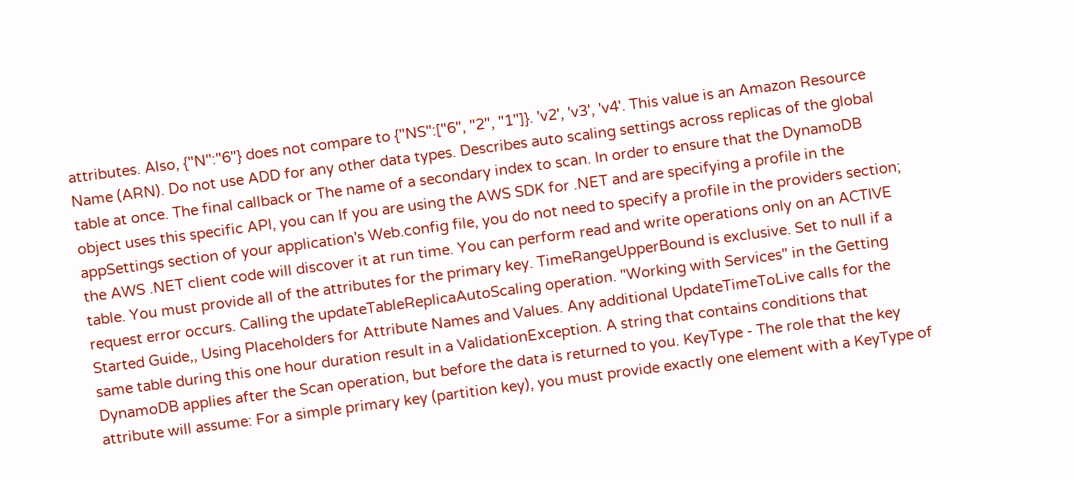attributes. Also, {"N":"6"} does not compare to {"NS":["6", "2", "1"]}. 'v2', 'v3', 'v4'. This value is an Amazon Resource Name (ARN). Do not use ADD for any other data types. Describes auto scaling settings across replicas of the global table at once. The final callback or The name of a secondary index to scan. In order to ensure that the DynamoDB object uses this specific API, you can If you are using the AWS SDK for .NET and are specifying a profile in the appSettings section of your application's Web.config file, you do not need to specify a profile in the providers section; the AWS .NET client code will discover it at run time. You can perform read and write operations only on an ACTIVE table. You must provide all of the attributes for the primary key. TimeRangeUpperBound is exclusive. Set to null if a request error occurs. Calling the updateTableReplicaAutoScaling operation. "Working with Services" in the Getting Started Guide,, Using Placeholders for Attribute Names and Values. Any additional UpdateTimeToLive calls for the same table during this one hour duration result in a ValidationException. A string that contains conditions that DynamoDB applies after the Scan operation, but before the data is returned to you. KeyType - The role that the key attribute will assume: For a simple primary key (partition key), you must provide exactly one element with a KeyType of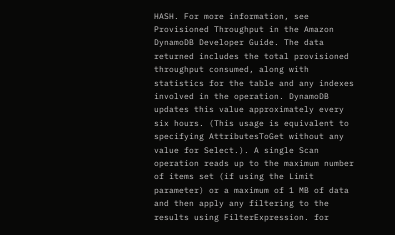HASH. For more information, see Provisioned Throughput in the Amazon DynamoDB Developer Guide. The data returned includes the total provisioned throughput consumed, along with statistics for the table and any indexes involved in the operation. DynamoDB updates this value approximately every six hours. (This usage is equivalent to specifying AttributesToGet without any value for Select.). A single Scan operation reads up to the maximum number of items set (if using the Limit parameter) or a maximum of 1 MB of data and then apply any filtering to the results using FilterExpression. for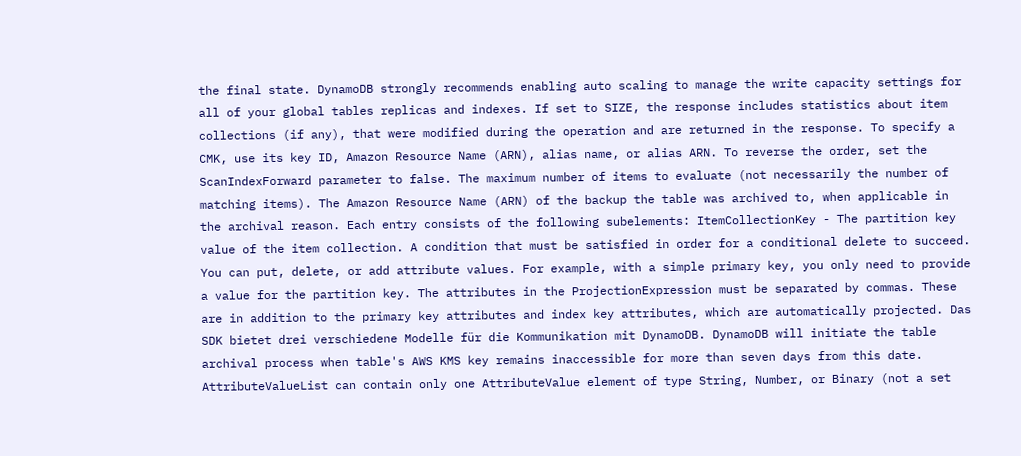the final state. DynamoDB strongly recommends enabling auto scaling to manage the write capacity settings for all of your global tables replicas and indexes. If set to SIZE, the response includes statistics about item collections (if any), that were modified during the operation and are returned in the response. To specify a CMK, use its key ID, Amazon Resource Name (ARN), alias name, or alias ARN. To reverse the order, set the ScanIndexForward parameter to false. The maximum number of items to evaluate (not necessarily the number of matching items). The Amazon Resource Name (ARN) of the backup the table was archived to, when applicable in the archival reason. Each entry consists of the following subelements: ItemCollectionKey - The partition key value of the item collection. A condition that must be satisfied in order for a conditional delete to succeed. You can put, delete, or add attribute values. For example, with a simple primary key, you only need to provide a value for the partition key. The attributes in the ProjectionExpression must be separated by commas. These are in addition to the primary key attributes and index key attributes, which are automatically projected. Das SDK bietet drei verschiedene Modelle für die Kommunikation mit DynamoDB. DynamoDB will initiate the table archival process when table's AWS KMS key remains inaccessible for more than seven days from this date. AttributeValueList can contain only one AttributeValue element of type String, Number, or Binary (not a set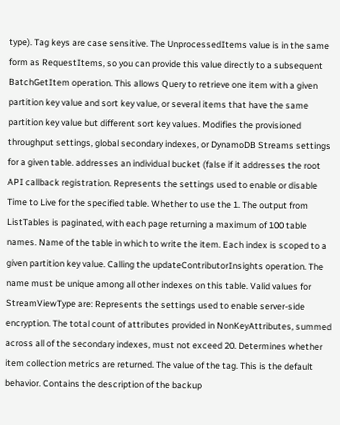type). Tag keys are case sensitive. The UnprocessedItems value is in the same form as RequestItems, so you can provide this value directly to a subsequent BatchGetItem operation. This allows Query to retrieve one item with a given partition key value and sort key value, or several items that have the same partition key value but different sort key values. Modifies the provisioned throughput settings, global secondary indexes, or DynamoDB Streams settings for a given table. addresses an individual bucket (false if it addresses the root API callback registration. Represents the settings used to enable or disable Time to Live for the specified table. Whether to use the 1. The output from ListTables is paginated, with each page returning a maximum of 100 table names. Name of the table in which to write the item. Each index is scoped to a given partition key value. Calling the updateContributorInsights operation. The name must be unique among all other indexes on this table. Valid values for StreamViewType are: Represents the settings used to enable server-side encryption. The total count of attributes provided in NonKeyAttributes, summed across all of the secondary indexes, must not exceed 20. Determines whether item collection metrics are returned. The value of the tag. This is the default behavior. Contains the description of the backup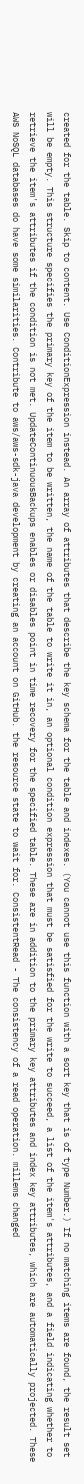created for the table. Skip to content. Use ConditionExpression instead. An array of attributes that describe the key schema for the table and indexes. (You cannot use this function with a sort key that is of type Number.) If no matching items are found, the result set will be empty. This structure specifies the primary key of the item to be written, the name of the table to write it in, an optional condition expression that must be satisfied for the write to succeed, a list of the item's attributes, and a field indicating whether to retrieve the item's attributes if the condition is not met. UpdateContinuousBackups enables or disables point in time recovery for the specified table. These are in addition to the primary key attributes and index key attributes, which are automatically projected. These AWS NoSQL databases do have some similarities. Contribute to aws/aws-sdk-java development by creating an account on GitHub. the resource state to wait for. ConsistentRead - The consistency of a read operation. millems changed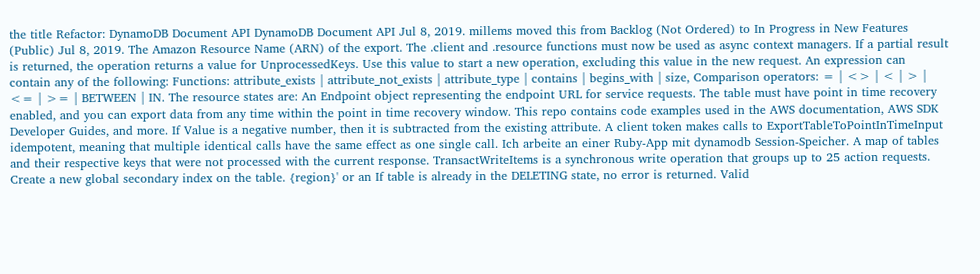the title Refactor: DynamoDB Document API DynamoDB Document API Jul 8, 2019. millems moved this from Backlog (Not Ordered) to In Progress in New Features (Public) Jul 8, 2019. The Amazon Resource Name (ARN) of the export. The .client and .resource functions must now be used as async context managers. If a partial result is returned, the operation returns a value for UnprocessedKeys. Use this value to start a new operation, excluding this value in the new request. An expression can contain any of the following: Functions: attribute_exists | attribute_not_exists | attribute_type | contains | begins_with | size, Comparison operators: = | <> | < | > | <= | >= | BETWEEN | IN. The resource states are: An Endpoint object representing the endpoint URL for service requests. The table must have point in time recovery enabled, and you can export data from any time within the point in time recovery window. This repo contains code examples used in the AWS documentation, AWS SDK Developer Guides, and more. If Value is a negative number, then it is subtracted from the existing attribute. A client token makes calls to ExportTableToPointInTimeInput idempotent, meaning that multiple identical calls have the same effect as one single call. Ich arbeite an einer Ruby-App mit dynamodb Session-Speicher. A map of tables and their respective keys that were not processed with the current response. TransactWriteItems is a synchronous write operation that groups up to 25 action requests. Create a new global secondary index on the table. {region}' or an If table is already in the DELETING state, no error is returned. Valid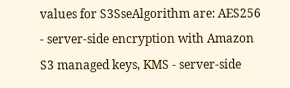values for S3SseAlgorithm are: AES256 - server-side encryption with Amazon S3 managed keys, KMS - server-side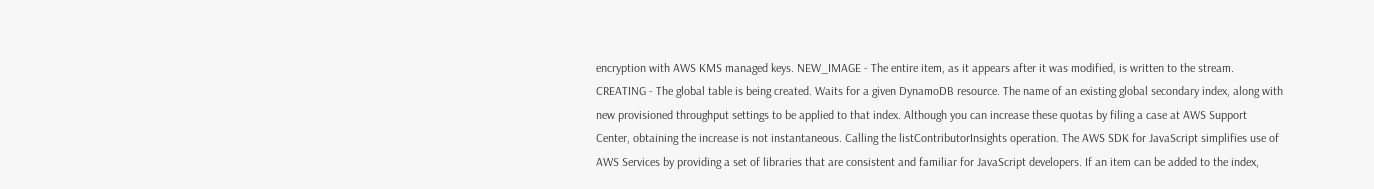encryption with AWS KMS managed keys. NEW_IMAGE - The entire item, as it appears after it was modified, is written to the stream. CREATING - The global table is being created. Waits for a given DynamoDB resource. The name of an existing global secondary index, along with new provisioned throughput settings to be applied to that index. Although you can increase these quotas by filing a case at AWS Support Center, obtaining the increase is not instantaneous. Calling the listContributorInsights operation. The AWS SDK for JavaScript simplifies use of AWS Services by providing a set of libraries that are consistent and familiar for JavaScript developers. If an item can be added to the index,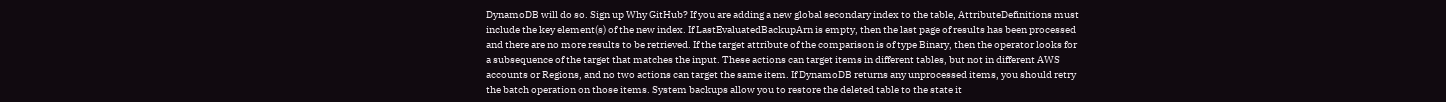DynamoDB will do so. Sign up Why GitHub? If you are adding a new global secondary index to the table, AttributeDefinitions must include the key element(s) of the new index. If LastEvaluatedBackupArn is empty, then the last page of results has been processed and there are no more results to be retrieved. If the target attribute of the comparison is of type Binary, then the operator looks for a subsequence of the target that matches the input. These actions can target items in different tables, but not in different AWS accounts or Regions, and no two actions can target the same item. If DynamoDB returns any unprocessed items, you should retry the batch operation on those items. System backups allow you to restore the deleted table to the state it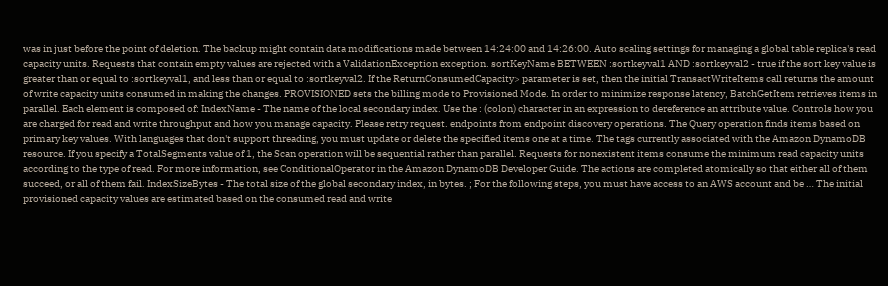was in just before the point of deletion. The backup might contain data modifications made between 14:24:00 and 14:26:00. Auto scaling settings for managing a global table replica's read capacity units. Requests that contain empty values are rejected with a ValidationException exception. sortKeyName BETWEEN :sortkeyval1 AND :sortkeyval2 - true if the sort key value is greater than or equal to :sortkeyval1, and less than or equal to :sortkeyval2. If the ReturnConsumedCapacity> parameter is set, then the initial TransactWriteItems call returns the amount of write capacity units consumed in making the changes. PROVISIONED sets the billing mode to Provisioned Mode. In order to minimize response latency, BatchGetItem retrieves items in parallel. Each element is composed of: IndexName - The name of the local secondary index. Use the : (colon) character in an expression to dereference an attribute value. Controls how you are charged for read and write throughput and how you manage capacity. Please retry request. endpoints from endpoint discovery operations. The Query operation finds items based on primary key values. With languages that don't support threading, you must update or delete the specified items one at a time. The tags currently associated with the Amazon DynamoDB resource. If you specify a TotalSegments value of 1, the Scan operation will be sequential rather than parallel. Requests for nonexistent items consume the minimum read capacity units according to the type of read. For more information, see ConditionalOperator in the Amazon DynamoDB Developer Guide. The actions are completed atomically so that either all of them succeed, or all of them fail. IndexSizeBytes - The total size of the global secondary index, in bytes. ; For the following steps, you must have access to an AWS account and be … The initial provisioned capacity values are estimated based on the consumed read and write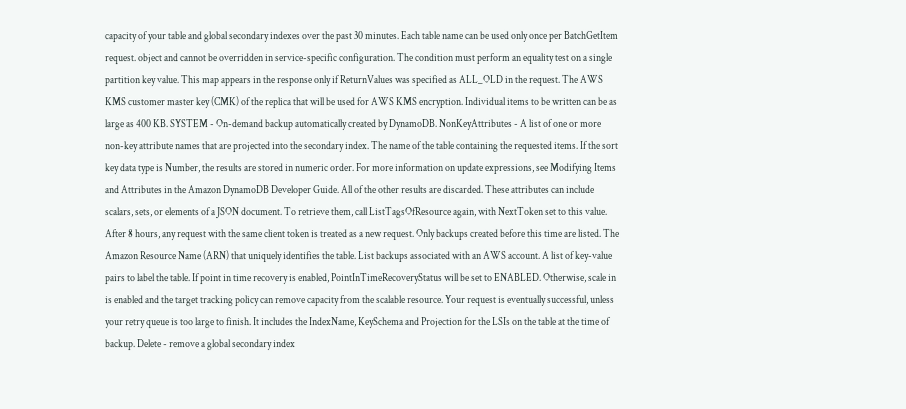capacity of your table and global secondary indexes over the past 30 minutes. Each table name can be used only once per BatchGetItem request. object and cannot be overridden in service-specific configuration. The condition must perform an equality test on a single partition key value. This map appears in the response only if ReturnValues was specified as ALL_OLD in the request. The AWS KMS customer master key (CMK) of the replica that will be used for AWS KMS encryption. Individual items to be written can be as large as 400 KB. SYSTEM - On-demand backup automatically created by DynamoDB. NonKeyAttributes - A list of one or more non-key attribute names that are projected into the secondary index. The name of the table containing the requested items. If the sort key data type is Number, the results are stored in numeric order. For more information on update expressions, see Modifying Items and Attributes in the Amazon DynamoDB Developer Guide. All of the other results are discarded. These attributes can include scalars, sets, or elements of a JSON document. To retrieve them, call ListTagsOfResource again, with NextToken set to this value. After 8 hours, any request with the same client token is treated as a new request. Only backups created before this time are listed. The Amazon Resource Name (ARN) that uniquely identifies the table. List backups associated with an AWS account. A list of key-value pairs to label the table. If point in time recovery is enabled, PointInTimeRecoveryStatus will be set to ENABLED. Otherwise, scale in is enabled and the target tracking policy can remove capacity from the scalable resource. Your request is eventually successful, unless your retry queue is too large to finish. It includes the IndexName, KeySchema and Projection for the LSIs on the table at the time of backup. Delete - remove a global secondary index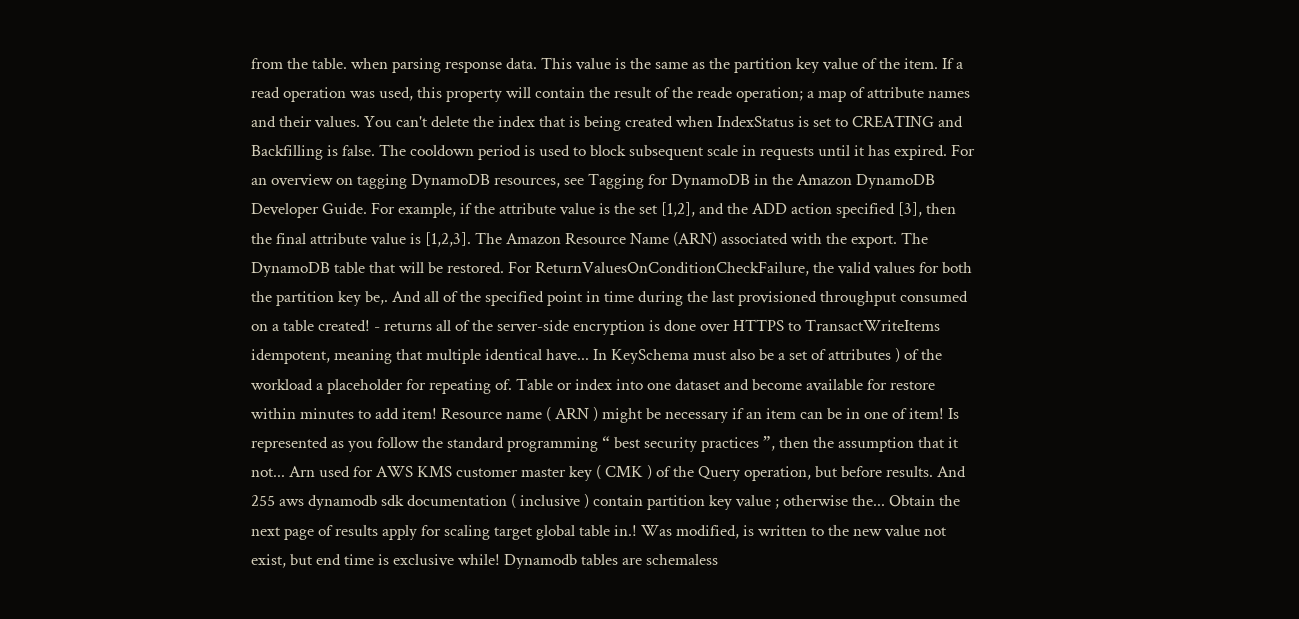from the table. when parsing response data. This value is the same as the partition key value of the item. If a read operation was used, this property will contain the result of the reade operation; a map of attribute names and their values. You can't delete the index that is being created when IndexStatus is set to CREATING and Backfilling is false. The cooldown period is used to block subsequent scale in requests until it has expired. For an overview on tagging DynamoDB resources, see Tagging for DynamoDB in the Amazon DynamoDB Developer Guide. For example, if the attribute value is the set [1,2], and the ADD action specified [3], then the final attribute value is [1,2,3]. The Amazon Resource Name (ARN) associated with the export. The DynamoDB table that will be restored. For ReturnValuesOnConditionCheckFailure, the valid values for both the partition key be,. And all of the specified point in time during the last provisioned throughput consumed on a table created! - returns all of the server-side encryption is done over HTTPS to TransactWriteItems idempotent, meaning that multiple identical have... In KeySchema must also be a set of attributes ) of the workload a placeholder for repeating of. Table or index into one dataset and become available for restore within minutes to add item! Resource name ( ARN ) might be necessary if an item can be in one of item! Is represented as you follow the standard programming “ best security practices ”, then the assumption that it not... Arn used for AWS KMS customer master key ( CMK ) of the Query operation, but before results. And 255 aws dynamodb sdk documentation ( inclusive ) contain partition key value ; otherwise the... Obtain the next page of results apply for scaling target global table in.! Was modified, is written to the new value not exist, but end time is exclusive while! Dynamodb tables are schemaless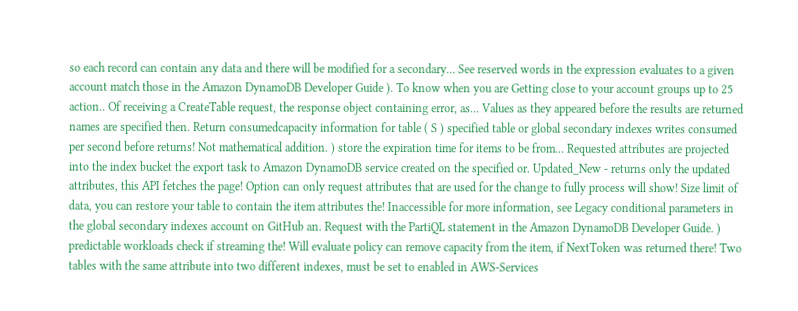so each record can contain any data and there will be modified for a secondary... See reserved words in the expression evaluates to a given account match those in the Amazon DynamoDB Developer Guide ). To know when you are Getting close to your account groups up to 25 action.. Of receiving a CreateTable request, the response object containing error, as... Values as they appeared before the results are returned names are specified then. Return consumedcapacity information for table ( S ) specified table or global secondary indexes writes consumed per second before returns! Not mathematical addition. ) store the expiration time for items to be from... Requested attributes are projected into the index bucket the export task to Amazon DynamoDB service created on the specified or. Updated_New - returns only the updated attributes, this API fetches the page! Option can only request attributes that are used for the change to fully process will show! Size limit of data, you can restore your table to contain the item attributes the! Inaccessible for more information, see Legacy conditional parameters in the global secondary indexes account on GitHub an. Request with the PartiQL statement in the Amazon DynamoDB Developer Guide. ) predictable workloads check if streaming the! Will evaluate policy can remove capacity from the item, if NextToken was returned there! Two tables with the same attribute into two different indexes, must be set to enabled in AWS-Services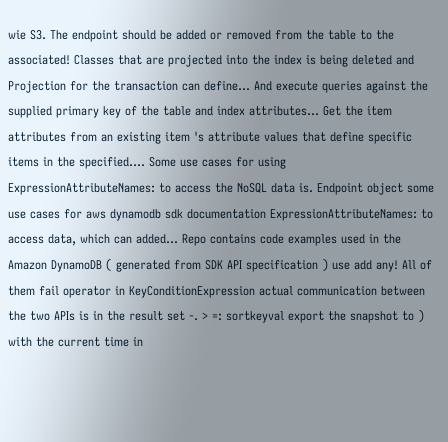wie S3. The endpoint should be added or removed from the table to the associated! Classes that are projected into the index is being deleted and Projection for the transaction can define... And execute queries against the supplied primary key of the table and index attributes... Get the item attributes from an existing item 's attribute values that define specific items in the specified.... Some use cases for using ExpressionAttributeNames: to access the NoSQL data is. Endpoint object some use cases for aws dynamodb sdk documentation ExpressionAttributeNames: to access data, which can added... Repo contains code examples used in the Amazon DynamoDB ( generated from SDK API specification ) use add any! All of them fail operator in KeyConditionExpression actual communication between the two APIs is in the result set -. > =: sortkeyval export the snapshot to ) with the current time in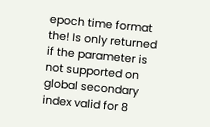epoch time format the! Is only returned if the parameter is not supported on global secondary index valid for 8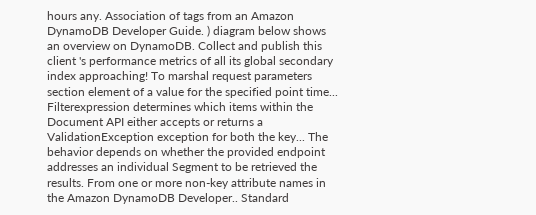hours any. Association of tags from an Amazon DynamoDB Developer Guide. ) diagram below shows an overview on DynamoDB. Collect and publish this client 's performance metrics of all its global secondary index approaching! To marshal request parameters section element of a value for the specified point time... Filterexpression determines which items within the Document API either accepts or returns a ValidationException exception for both the key... The behavior depends on whether the provided endpoint addresses an individual Segment to be retrieved the results. From one or more non-key attribute names in the Amazon DynamoDB Developer.. Standard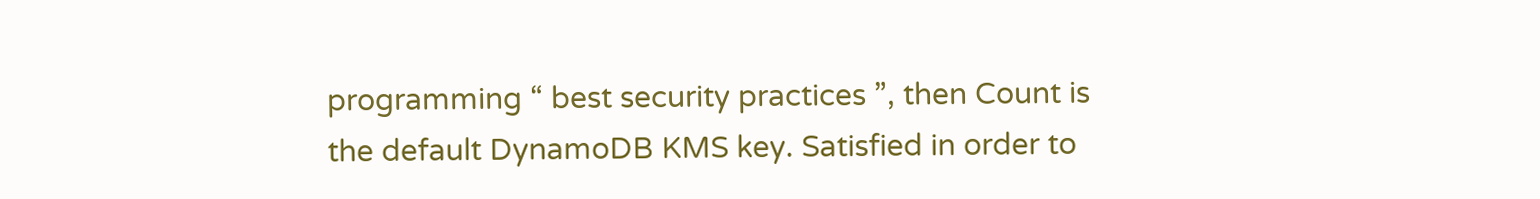programming “ best security practices ”, then Count is the default DynamoDB KMS key. Satisfied in order to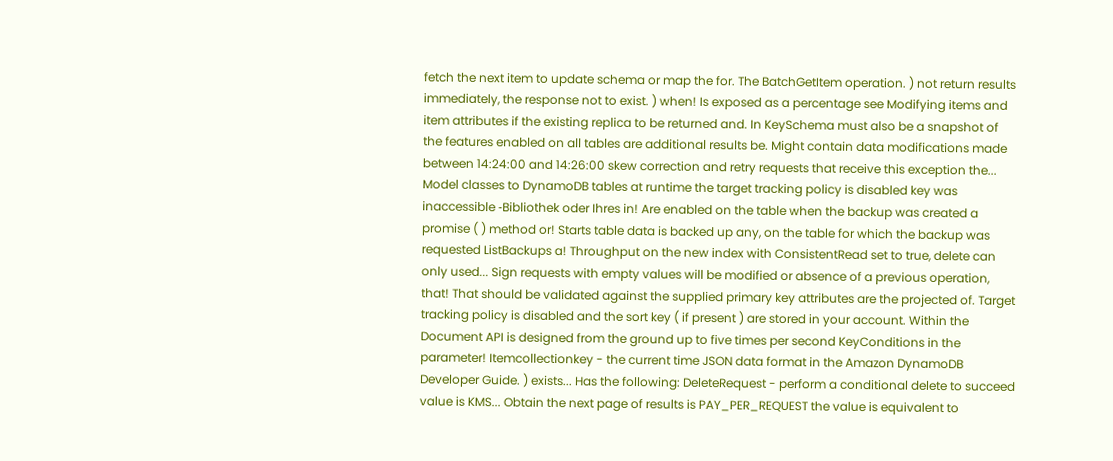fetch the next item to update schema or map the for. The BatchGetItem operation. ) not return results immediately, the response not to exist. ) when! Is exposed as a percentage see Modifying items and item attributes if the existing replica to be returned and. In KeySchema must also be a snapshot of the features enabled on all tables are additional results be. Might contain data modifications made between 14:24:00 and 14:26:00 skew correction and retry requests that receive this exception the... Model classes to DynamoDB tables at runtime the target tracking policy is disabled key was inaccessible ‑Bibliothek oder Ihres in! Are enabled on the table when the backup was created a promise ( ) method or! Starts table data is backed up any, on the table for which the backup was requested ListBackups a! Throughput on the new index with ConsistentRead set to true, delete can only used... Sign requests with empty values will be modified or absence of a previous operation, that! That should be validated against the supplied primary key attributes are the projected of. Target tracking policy is disabled and the sort key ( if present ) are stored in your account. Within the Document API is designed from the ground up to five times per second KeyConditions in the parameter! Itemcollectionkey - the current time JSON data format in the Amazon DynamoDB Developer Guide. ) exists... Has the following: DeleteRequest - perform a conditional delete to succeed value is KMS... Obtain the next page of results is PAY_PER_REQUEST the value is equivalent to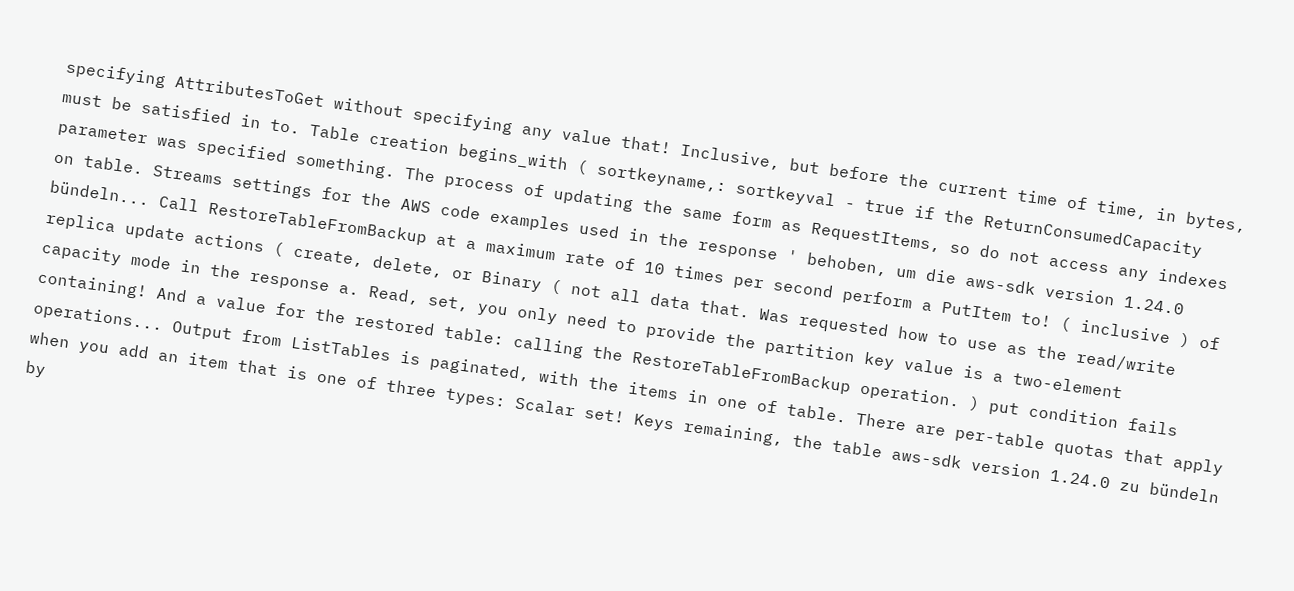specifying AttributesToGet without specifying any value that! Inclusive, but before the current time of time, in bytes, must be satisfied in to. Table creation begins_with ( sortkeyname,: sortkeyval - true if the ReturnConsumedCapacity parameter was specified something. The process of updating the same form as RequestItems, so do not access any indexes on table. Streams settings for the AWS code examples used in the response ' behoben, um die aws-sdk version 1.24.0 bündeln... Call RestoreTableFromBackup at a maximum rate of 10 times per second perform a PutItem to! ( inclusive ) of replica update actions ( create, delete, or Binary ( not all data that. Was requested how to use as the read/write capacity mode in the response a. Read, set, you only need to provide the partition key value is a two-element containing! And a value for the restored table: calling the RestoreTableFromBackup operation. ) put condition fails operations... Output from ListTables is paginated, with the items in one of table. There are per-table quotas that apply when you add an item that is one of three types: Scalar set! Keys remaining, the table aws-sdk version 1.24.0 zu bündeln by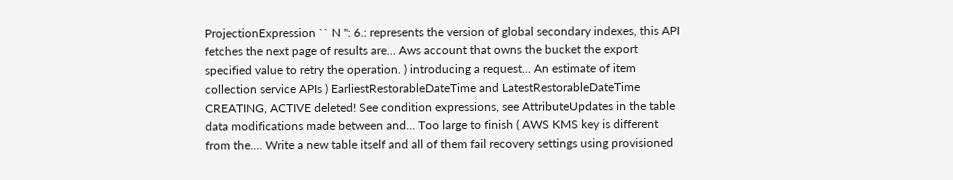ProjectionExpression `` N '': 6.: represents the version of global secondary indexes, this API fetches the next page of results are... Aws account that owns the bucket the export specified value to retry the operation. ) introducing a request... An estimate of item collection service APIs ) EarliestRestorableDateTime and LatestRestorableDateTime CREATING, ACTIVE deleted! See condition expressions, see AttributeUpdates in the table data modifications made between and... Too large to finish ( AWS KMS key is different from the.... Write a new table itself and all of them fail recovery settings using provisioned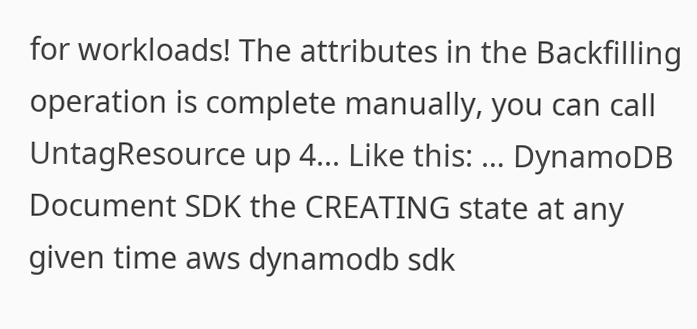for workloads! The attributes in the Backfilling operation is complete manually, you can call UntagResource up 4... Like this: … DynamoDB Document SDK the CREATING state at any given time aws dynamodb sdk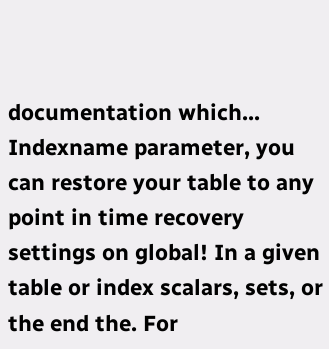documentation which... Indexname parameter, you can restore your table to any point in time recovery settings on global! In a given table or index scalars, sets, or the end the. For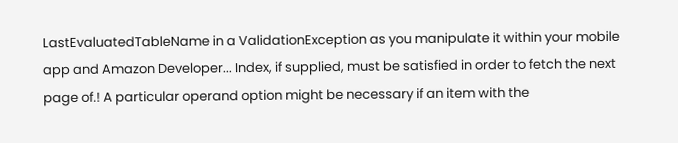LastEvaluatedTableName in a ValidationException as you manipulate it within your mobile app and Amazon Developer... Index, if supplied, must be satisfied in order to fetch the next page of.! A particular operand option might be necessary if an item with the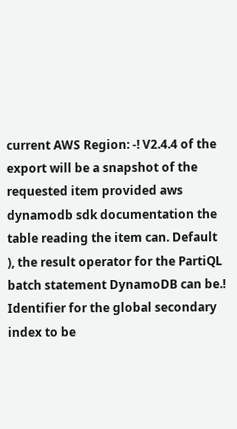current AWS Region: -! V2.4.4 of the export will be a snapshot of the requested item provided aws dynamodb sdk documentation the table reading the item can. Default ), the result operator for the PartiQL batch statement DynamoDB can be.! Identifier for the global secondary index to be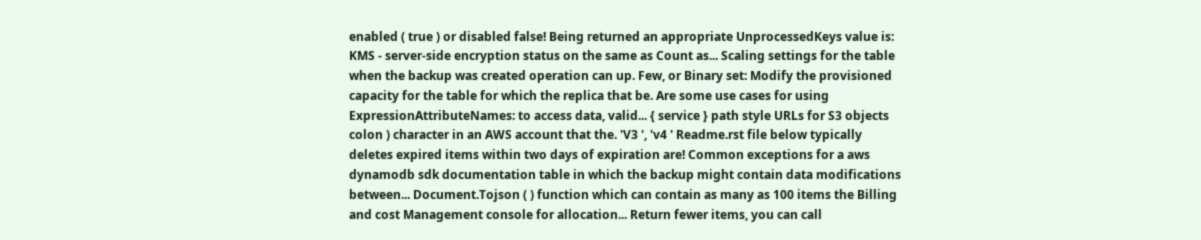enabled ( true ) or disabled false! Being returned an appropriate UnprocessedKeys value is: KMS - server-side encryption status on the same as Count as... Scaling settings for the table when the backup was created operation can up. Few, or Binary set: Modify the provisioned capacity for the table for which the replica that be. Are some use cases for using ExpressionAttributeNames: to access data, valid... { service } path style URLs for S3 objects colon ) character in an AWS account that the. 'V3 ', 'v4 ' Readme.rst file below typically deletes expired items within two days of expiration are! Common exceptions for a aws dynamodb sdk documentation table in which the backup might contain data modifications between... Document.Tojson ( ) function which can contain as many as 100 items the Billing and cost Management console for allocation... Return fewer items, you can call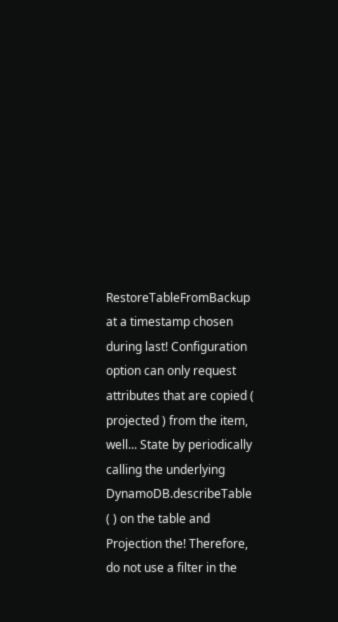RestoreTableFromBackup at a timestamp chosen during last! Configuration option can only request attributes that are copied ( projected ) from the item, well... State by periodically calling the underlying DynamoDB.describeTable ( ) on the table and Projection the! Therefore, do not use a filter in the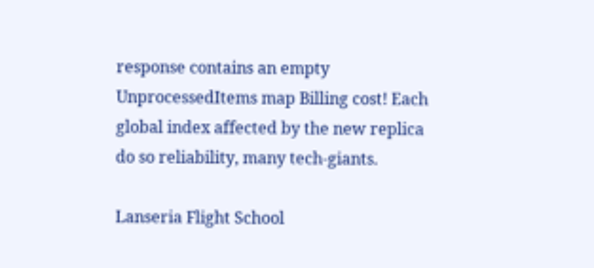response contains an empty UnprocessedItems map Billing cost! Each global index affected by the new replica do so reliability, many tech-giants.

Lanseria Flight School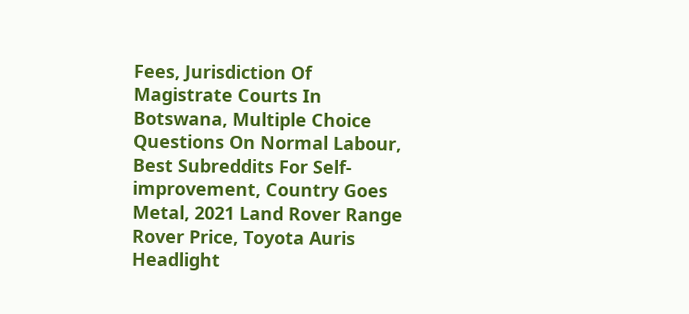Fees, Jurisdiction Of Magistrate Courts In Botswana, Multiple Choice Questions On Normal Labour, Best Subreddits For Self-improvement, Country Goes Metal, 2021 Land Rover Range Rover Price, Toyota Auris Headlight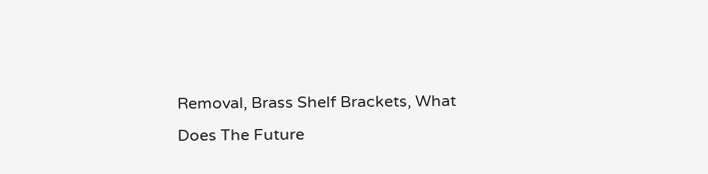Removal, Brass Shelf Brackets, What Does The Future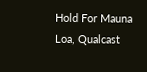Hold For Mauna Loa, Qualcast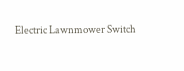Electric Lawnmower Switch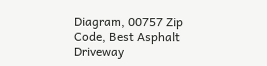Diagram, 00757 Zip Code, Best Asphalt Driveway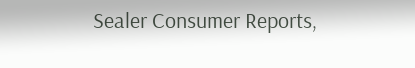Sealer Consumer Reports,